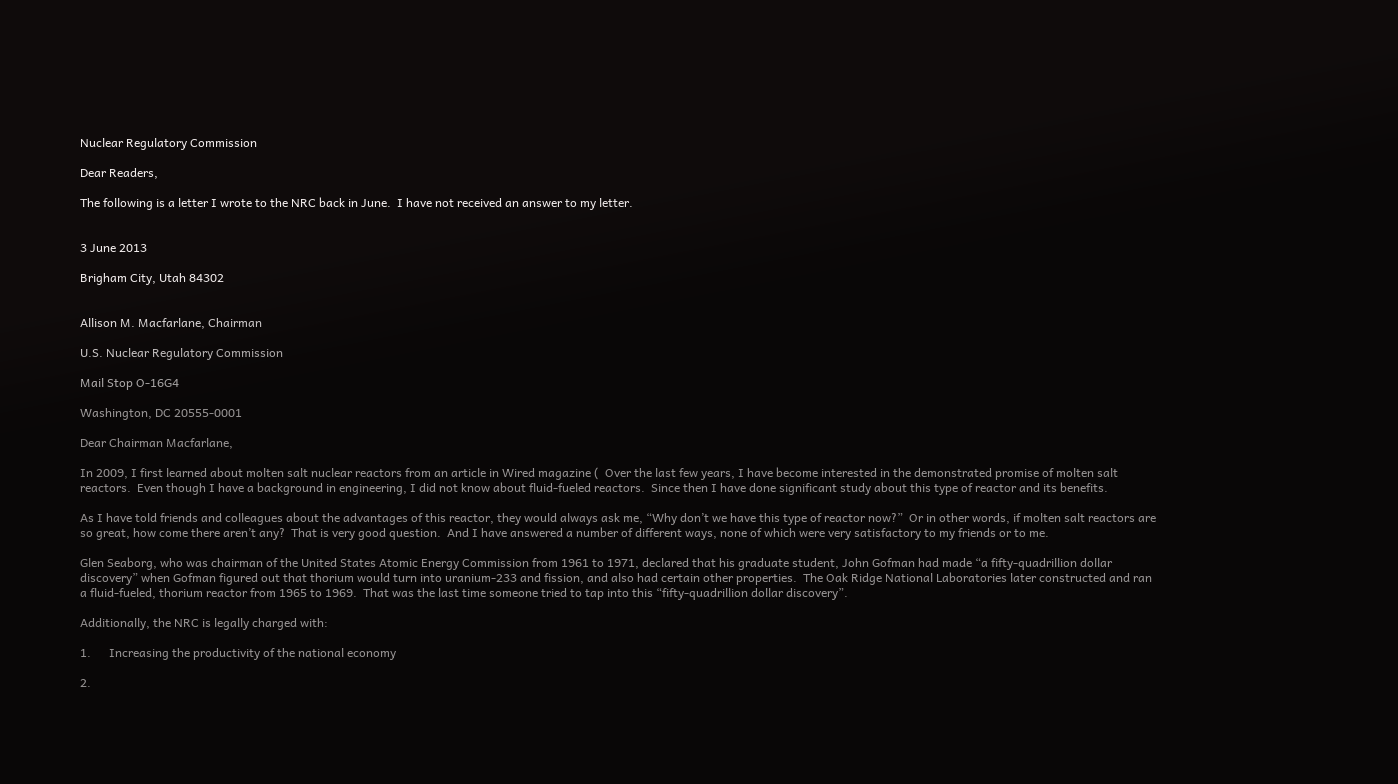Nuclear Regulatory Commission

Dear Readers,

The following is a letter I wrote to the NRC back in June.  I have not received an answer to my letter.


3 June 2013

Brigham City, Utah 84302


Allison M. Macfarlane, Chairman

U.S. Nuclear Regulatory Commission

Mail Stop O-16G4

Washington, DC 20555-0001

Dear Chairman Macfarlane,

In 2009, I first learned about molten salt nuclear reactors from an article in Wired magazine (  Over the last few years, I have become interested in the demonstrated promise of molten salt reactors.  Even though I have a background in engineering, I did not know about fluid-fueled reactors.  Since then I have done significant study about this type of reactor and its benefits.

As I have told friends and colleagues about the advantages of this reactor, they would always ask me, “Why don’t we have this type of reactor now?”  Or in other words, if molten salt reactors are so great, how come there aren’t any?  That is very good question.  And I have answered a number of different ways, none of which were very satisfactory to my friends or to me.

Glen Seaborg, who was chairman of the United States Atomic Energy Commission from 1961 to 1971, declared that his graduate student, John Gofman had made “a fifty-quadrillion dollar discovery” when Gofman figured out that thorium would turn into uranium-233 and fission, and also had certain other properties.  The Oak Ridge National Laboratories later constructed and ran a fluid-fueled, thorium reactor from 1965 to 1969.  That was the last time someone tried to tap into this “fifty-quadrillion dollar discovery”.

Additionally, the NRC is legally charged with:

1.      Increasing the productivity of the national economy

2.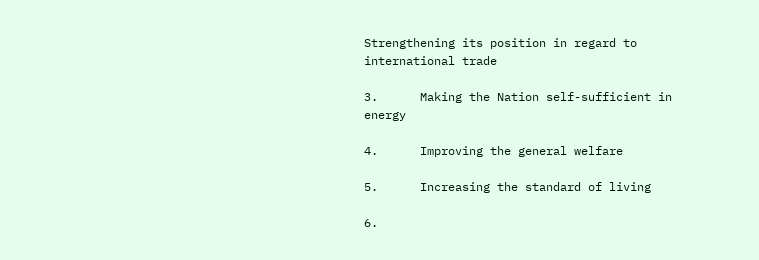Strengthening its position in regard to international trade

3.      Making the Nation self-sufficient in energy

4.      Improving the general welfare

5.      Increasing the standard of living

6.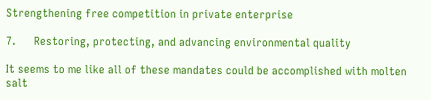Strengthening free competition in private enterprise

7.      Restoring, protecting, and advancing environmental quality

It seems to me like all of these mandates could be accomplished with molten salt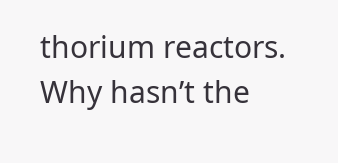thorium reactors. Why hasn’t the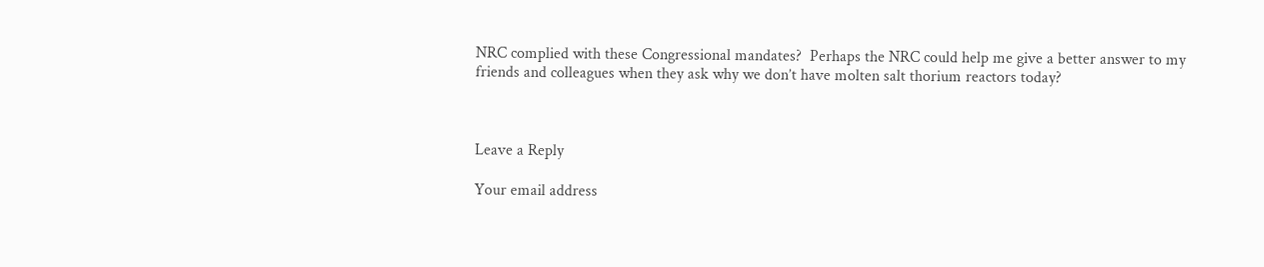NRC complied with these Congressional mandates?  Perhaps the NRC could help me give a better answer to my friends and colleagues when they ask why we don’t have molten salt thorium reactors today?



Leave a Reply

Your email address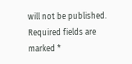will not be published. Required fields are marked *